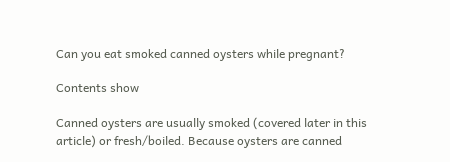Can you eat smoked canned oysters while pregnant?

Contents show

Canned oysters are usually smoked (covered later in this article) or fresh/boiled. Because oysters are canned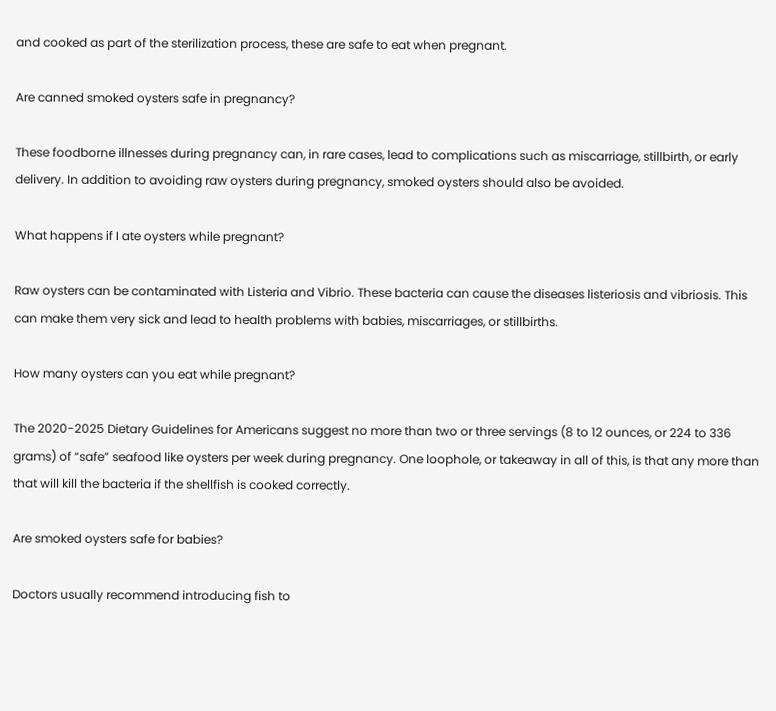and cooked as part of the sterilization process, these are safe to eat when pregnant.

Are canned smoked oysters safe in pregnancy?

These foodborne illnesses during pregnancy can, in rare cases, lead to complications such as miscarriage, stillbirth, or early delivery. In addition to avoiding raw oysters during pregnancy, smoked oysters should also be avoided.

What happens if I ate oysters while pregnant?

Raw oysters can be contaminated with Listeria and Vibrio. These bacteria can cause the diseases listeriosis and vibriosis. This can make them very sick and lead to health problems with babies, miscarriages, or stillbirths.

How many oysters can you eat while pregnant?

The 2020-2025 Dietary Guidelines for Americans suggest no more than two or three servings (8 to 12 ounces, or 224 to 336 grams) of “safe” seafood like oysters per week during pregnancy. One loophole, or takeaway in all of this, is that any more than that will kill the bacteria if the shellfish is cooked correctly.

Are smoked oysters safe for babies?

Doctors usually recommend introducing fish to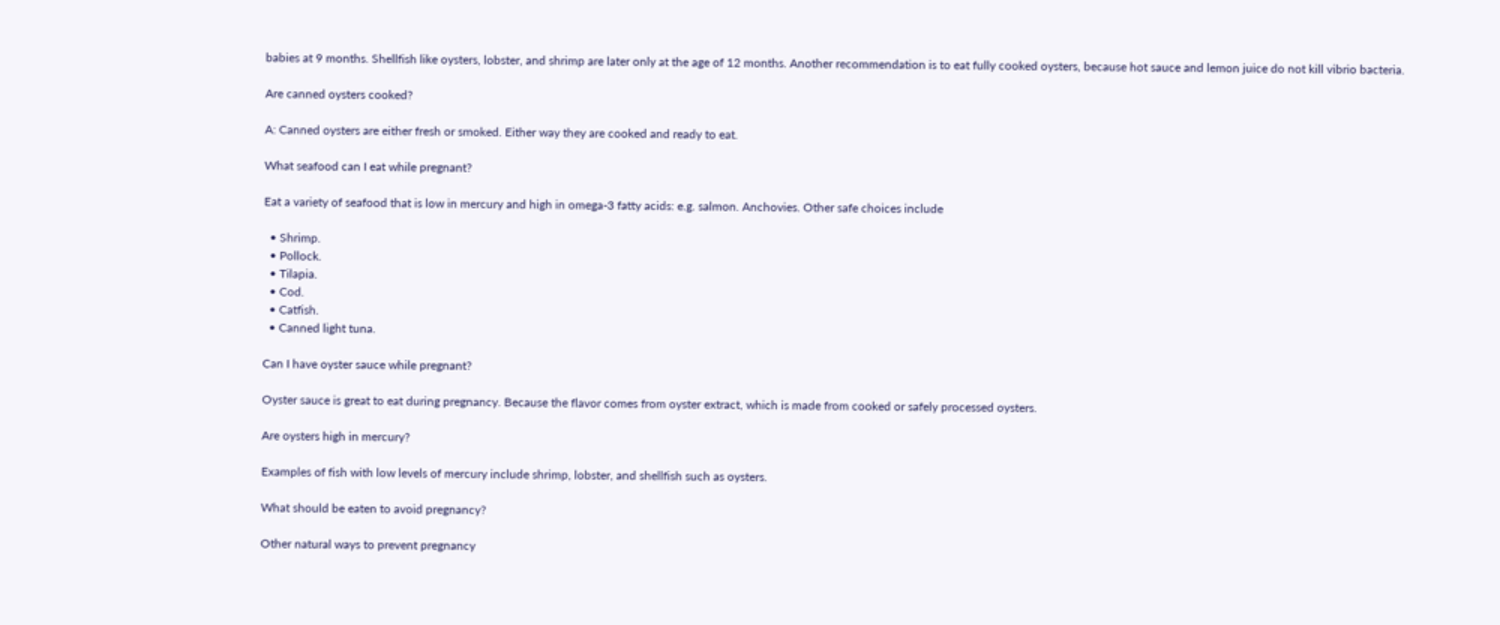babies at 9 months. Shellfish like oysters, lobster, and shrimp are later only at the age of 12 months. Another recommendation is to eat fully cooked oysters, because hot sauce and lemon juice do not kill vibrio bacteria.

Are canned oysters cooked?

A: Canned oysters are either fresh or smoked. Either way they are cooked and ready to eat.

What seafood can I eat while pregnant?

Eat a variety of seafood that is low in mercury and high in omega-3 fatty acids: e.g. salmon. Anchovies. Other safe choices include

  • Shrimp.
  • Pollock.
  • Tilapia.
  • Cod.
  • Catfish.
  • Canned light tuna.

Can I have oyster sauce while pregnant?

Oyster sauce is great to eat during pregnancy. Because the flavor comes from oyster extract, which is made from cooked or safely processed oysters.

Are oysters high in mercury?

Examples of fish with low levels of mercury include shrimp, lobster, and shellfish such as oysters.

What should be eaten to avoid pregnancy?

Other natural ways to prevent pregnancy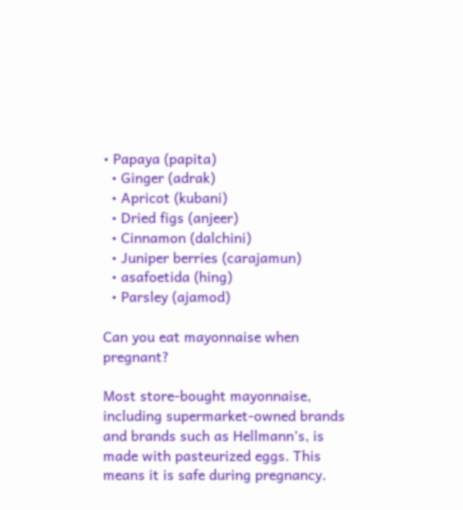• Papaya (papita)
  • Ginger (adrak)
  • Apricot (kubani)
  • Dried figs (anjeer)
  • Cinnamon (dalchini)
  • Juniper berries (carajamun)
  • asafoetida (hing)
  • Parsley (ajamod)

Can you eat mayonnaise when pregnant?

Most store-bought mayonnaise, including supermarket-owned brands and brands such as Hellmann’s, is made with pasteurized eggs. This means it is safe during pregnancy.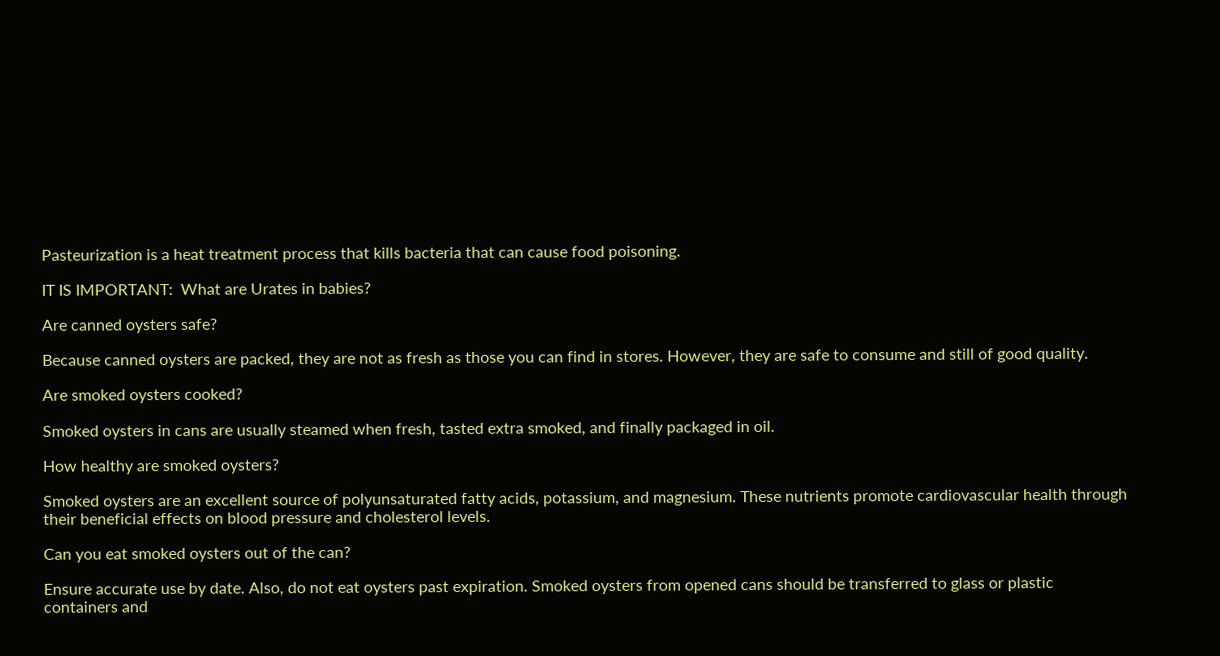Pasteurization is a heat treatment process that kills bacteria that can cause food poisoning.

IT IS IMPORTANT:  What are Urates in babies?

Are canned oysters safe?

Because canned oysters are packed, they are not as fresh as those you can find in stores. However, they are safe to consume and still of good quality.

Are smoked oysters cooked?

Smoked oysters in cans are usually steamed when fresh, tasted extra smoked, and finally packaged in oil.

How healthy are smoked oysters?

Smoked oysters are an excellent source of polyunsaturated fatty acids, potassium, and magnesium. These nutrients promote cardiovascular health through their beneficial effects on blood pressure and cholesterol levels.

Can you eat smoked oysters out of the can?

Ensure accurate use by date. Also, do not eat oysters past expiration. Smoked oysters from opened cans should be transferred to glass or plastic containers and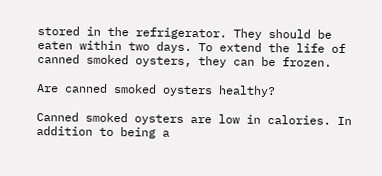stored in the refrigerator. They should be eaten within two days. To extend the life of canned smoked oysters, they can be frozen.

Are canned smoked oysters healthy?

Canned smoked oysters are low in calories. In addition to being a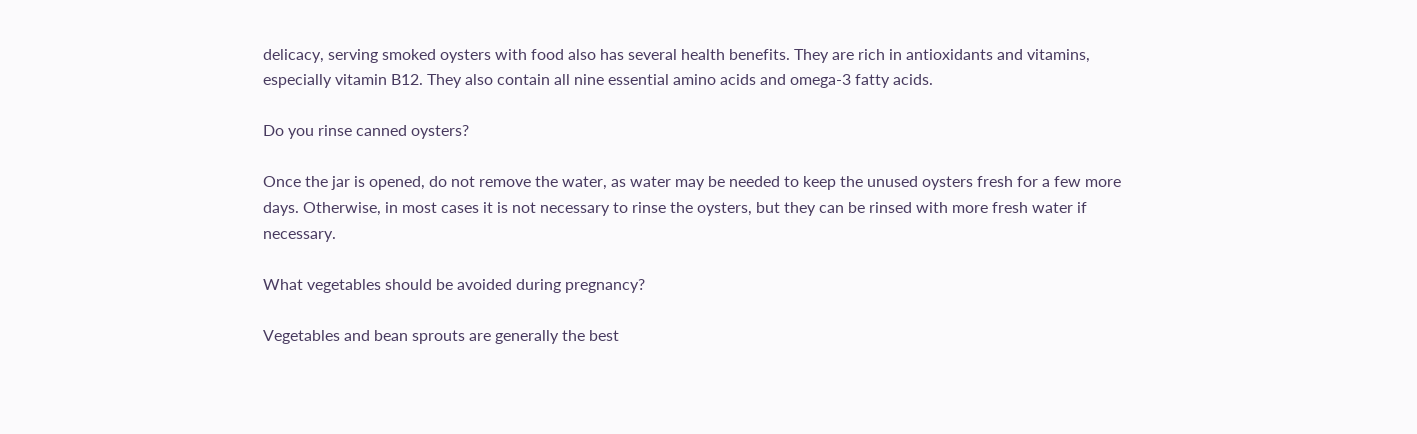delicacy, serving smoked oysters with food also has several health benefits. They are rich in antioxidants and vitamins, especially vitamin B12. They also contain all nine essential amino acids and omega-3 fatty acids.

Do you rinse canned oysters?

Once the jar is opened, do not remove the water, as water may be needed to keep the unused oysters fresh for a few more days. Otherwise, in most cases it is not necessary to rinse the oysters, but they can be rinsed with more fresh water if necessary.

What vegetables should be avoided during pregnancy?

Vegetables and bean sprouts are generally the best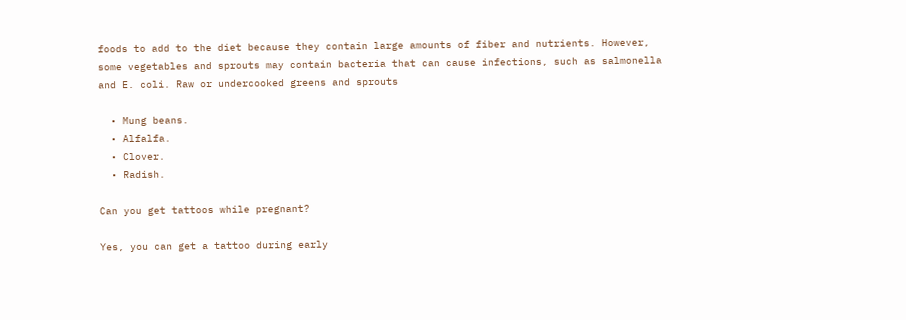foods to add to the diet because they contain large amounts of fiber and nutrients. However, some vegetables and sprouts may contain bacteria that can cause infections, such as salmonella and E. coli. Raw or undercooked greens and sprouts

  • Mung beans.
  • Alfalfa.
  • Clover.
  • Radish.

Can you get tattoos while pregnant?

Yes, you can get a tattoo during early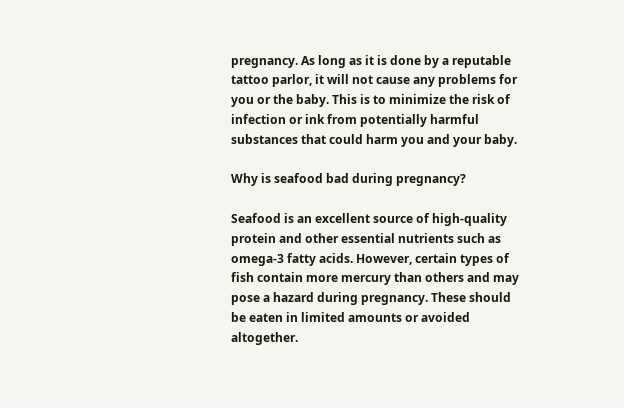pregnancy. As long as it is done by a reputable tattoo parlor, it will not cause any problems for you or the baby. This is to minimize the risk of infection or ink from potentially harmful substances that could harm you and your baby.

Why is seafood bad during pregnancy?

Seafood is an excellent source of high-quality protein and other essential nutrients such as omega-3 fatty acids. However, certain types of fish contain more mercury than others and may pose a hazard during pregnancy. These should be eaten in limited amounts or avoided altogether.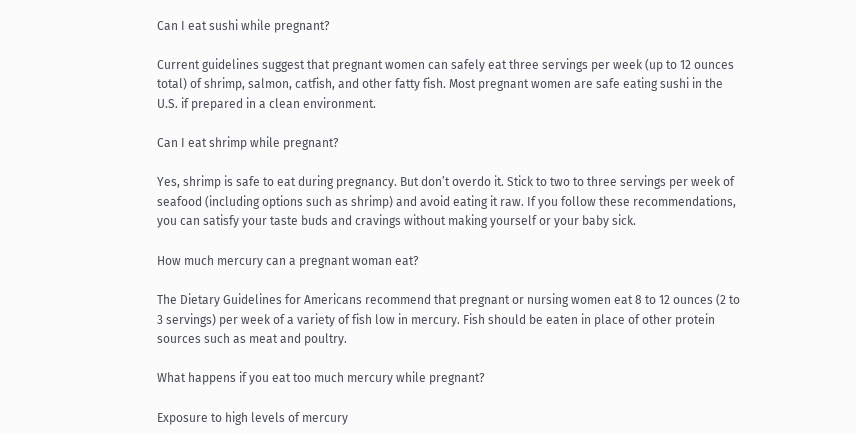Can I eat sushi while pregnant?

Current guidelines suggest that pregnant women can safely eat three servings per week (up to 12 ounces total) of shrimp, salmon, catfish, and other fatty fish. Most pregnant women are safe eating sushi in the U.S. if prepared in a clean environment.

Can I eat shrimp while pregnant?

Yes, shrimp is safe to eat during pregnancy. But don’t overdo it. Stick to two to three servings per week of seafood (including options such as shrimp) and avoid eating it raw. If you follow these recommendations, you can satisfy your taste buds and cravings without making yourself or your baby sick.

How much mercury can a pregnant woman eat?

The Dietary Guidelines for Americans recommend that pregnant or nursing women eat 8 to 12 ounces (2 to 3 servings) per week of a variety of fish low in mercury. Fish should be eaten in place of other protein sources such as meat and poultry.

What happens if you eat too much mercury while pregnant?

Exposure to high levels of mercury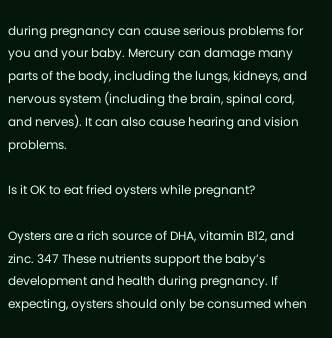during pregnancy can cause serious problems for you and your baby. Mercury can damage many parts of the body, including the lungs, kidneys, and nervous system (including the brain, spinal cord, and nerves). It can also cause hearing and vision problems.

Is it OK to eat fried oysters while pregnant?

Oysters are a rich source of DHA, vitamin B12, and zinc. 347 These nutrients support the baby’s development and health during pregnancy. If expecting, oysters should only be consumed when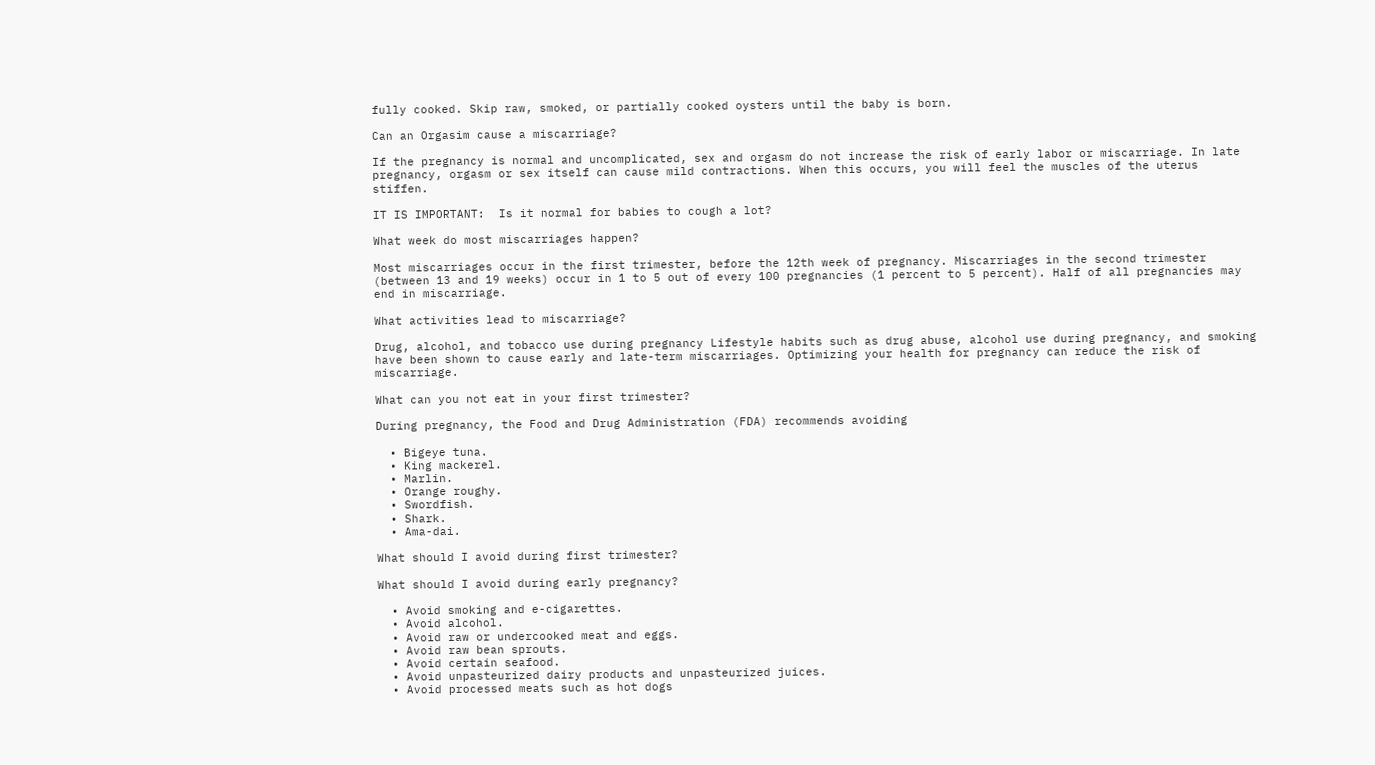fully cooked. Skip raw, smoked, or partially cooked oysters until the baby is born.

Can an Orgasim cause a miscarriage?

If the pregnancy is normal and uncomplicated, sex and orgasm do not increase the risk of early labor or miscarriage. In late pregnancy, orgasm or sex itself can cause mild contractions. When this occurs, you will feel the muscles of the uterus stiffen.

IT IS IMPORTANT:  Is it normal for babies to cough a lot?

What week do most miscarriages happen?

Most miscarriages occur in the first trimester, before the 12th week of pregnancy. Miscarriages in the second trimester (between 13 and 19 weeks) occur in 1 to 5 out of every 100 pregnancies (1 percent to 5 percent). Half of all pregnancies may end in miscarriage.

What activities lead to miscarriage?

Drug, alcohol, and tobacco use during pregnancy Lifestyle habits such as drug abuse, alcohol use during pregnancy, and smoking have been shown to cause early and late-term miscarriages. Optimizing your health for pregnancy can reduce the risk of miscarriage.

What can you not eat in your first trimester?

During pregnancy, the Food and Drug Administration (FDA) recommends avoiding

  • Bigeye tuna.
  • King mackerel.
  • Marlin.
  • Orange roughy.
  • Swordfish.
  • Shark.
  • Ama-dai.

What should I avoid during first trimester?

What should I avoid during early pregnancy?

  • Avoid smoking and e-cigarettes.
  • Avoid alcohol.
  • Avoid raw or undercooked meat and eggs.
  • Avoid raw bean sprouts.
  • Avoid certain seafood.
  • Avoid unpasteurized dairy products and unpasteurized juices.
  • Avoid processed meats such as hot dogs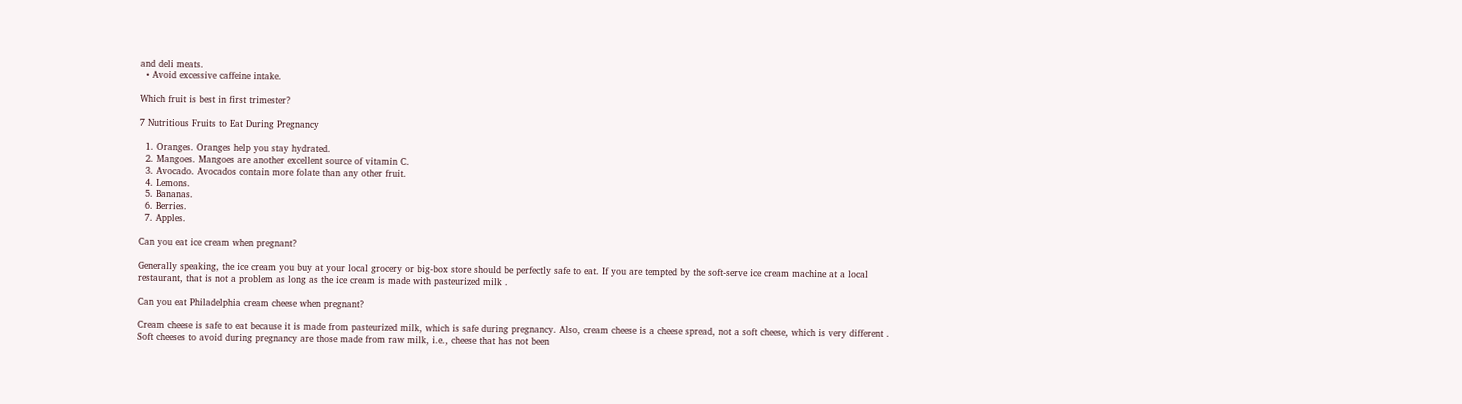and deli meats.
  • Avoid excessive caffeine intake.

Which fruit is best in first trimester?

7 Nutritious Fruits to Eat During Pregnancy

  1. Oranges. Oranges help you stay hydrated.
  2. Mangoes. Mangoes are another excellent source of vitamin C.
  3. Avocado. Avocados contain more folate than any other fruit.
  4. Lemons.
  5. Bananas.
  6. Berries.
  7. Apples.

Can you eat ice cream when pregnant?

Generally speaking, the ice cream you buy at your local grocery or big-box store should be perfectly safe to eat. If you are tempted by the soft-serve ice cream machine at a local restaurant, that is not a problem as long as the ice cream is made with pasteurized milk .

Can you eat Philadelphia cream cheese when pregnant?

Cream cheese is safe to eat because it is made from pasteurized milk, which is safe during pregnancy. Also, cream cheese is a cheese spread, not a soft cheese, which is very different . Soft cheeses to avoid during pregnancy are those made from raw milk, i.e., cheese that has not been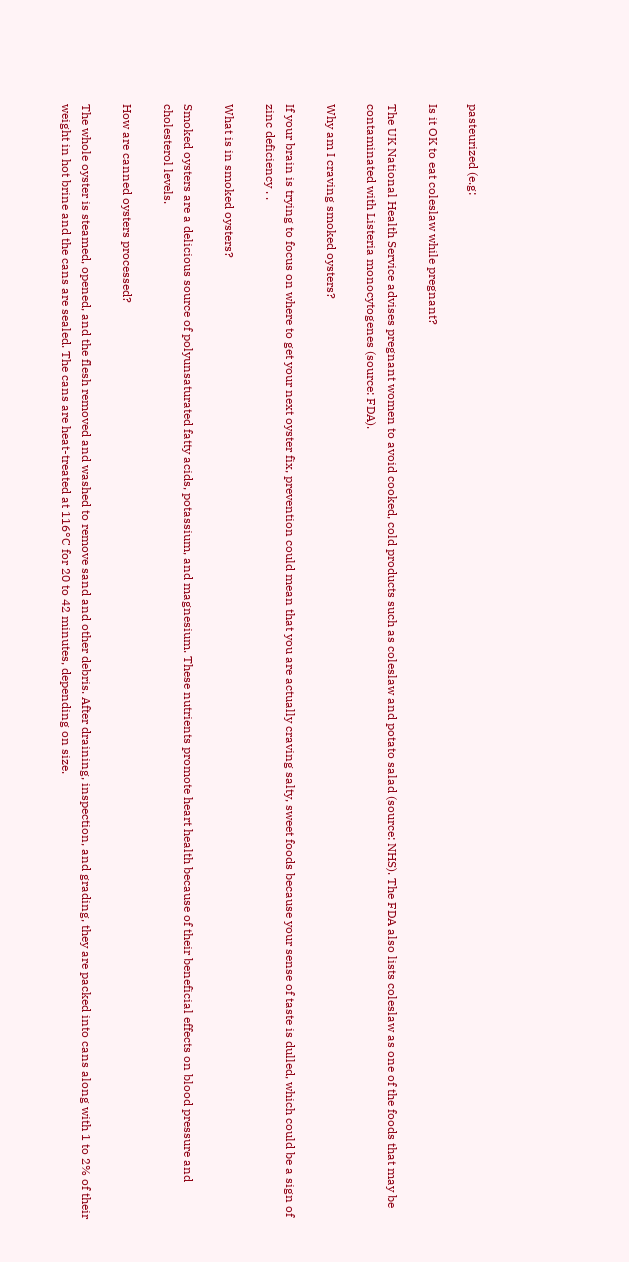pasteurized (e.g:

Is it OK to eat coleslaw while pregnant?

The UK National Health Service advises pregnant women to avoid cooked, cold products such as coleslaw and potato salad (source: NHS). The FDA also lists coleslaw as one of the foods that may be contaminated with Listeria monocytogenes (source: FDA).

Why am I craving smoked oysters?

If your brain is trying to focus on where to get your next oyster fix, prevention could mean that you are actually craving salty, sweet foods because your sense of taste is dulled, which could be a sign of zinc deficiency . .

What is in smoked oysters?

Smoked oysters are a delicious source of polyunsaturated fatty acids, potassium, and magnesium. These nutrients promote heart health because of their beneficial effects on blood pressure and cholesterol levels.

How are canned oysters processed?

The whole oyster is steamed, opened, and the flesh removed and washed to remove sand and other debris. After draining, inspection, and grading, they are packed into cans along with 1 to 2% of their weight in hot brine and the cans are sealed. The cans are heat-treated at 116°C for 20 to 42 minutes, depending on size.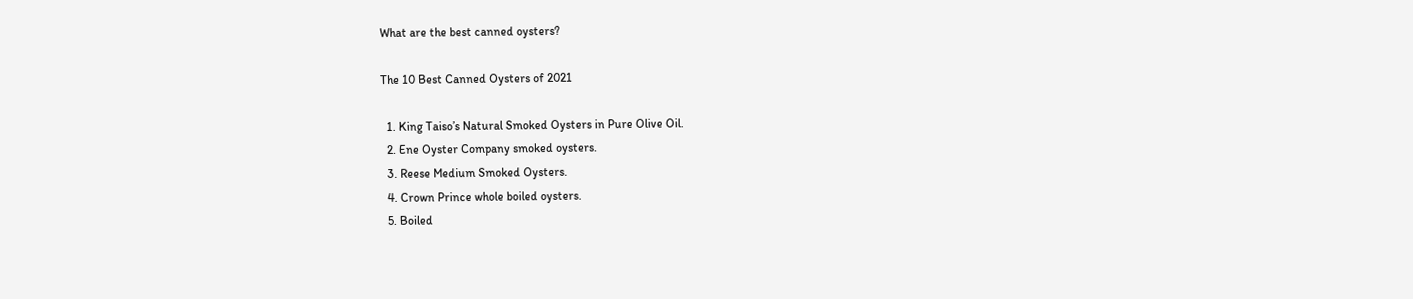What are the best canned oysters?

The 10 Best Canned Oysters of 2021

  1. King Taiso’s Natural Smoked Oysters in Pure Olive Oil.
  2. Ene Oyster Company smoked oysters.
  3. Reese Medium Smoked Oysters.
  4. Crown Prince whole boiled oysters.
  5. Boiled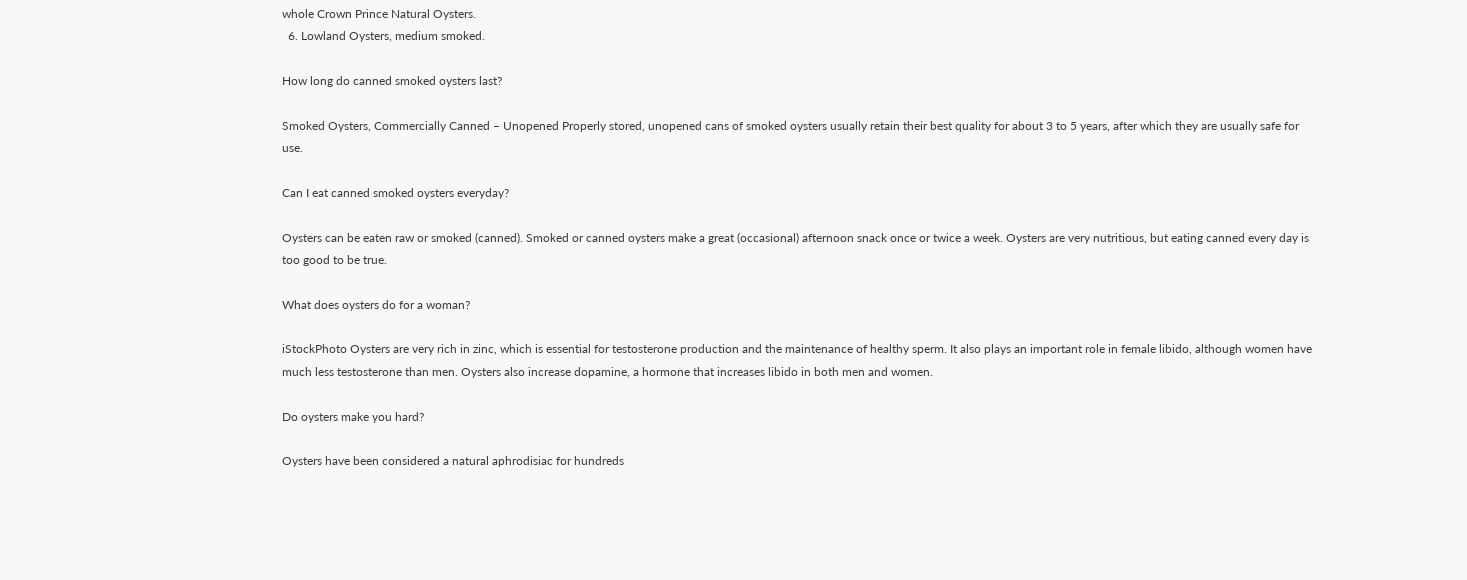whole Crown Prince Natural Oysters.
  6. Lowland Oysters, medium smoked.

How long do canned smoked oysters last?

Smoked Oysters, Commercially Canned – Unopened Properly stored, unopened cans of smoked oysters usually retain their best quality for about 3 to 5 years, after which they are usually safe for use.

Can I eat canned smoked oysters everyday?

Oysters can be eaten raw or smoked (canned). Smoked or canned oysters make a great (occasional) afternoon snack once or twice a week. Oysters are very nutritious, but eating canned every day is too good to be true.

What does oysters do for a woman?

iStockPhoto Oysters are very rich in zinc, which is essential for testosterone production and the maintenance of healthy sperm. It also plays an important role in female libido, although women have much less testosterone than men. Oysters also increase dopamine, a hormone that increases libido in both men and women.

Do oysters make you hard?

Oysters have been considered a natural aphrodisiac for hundreds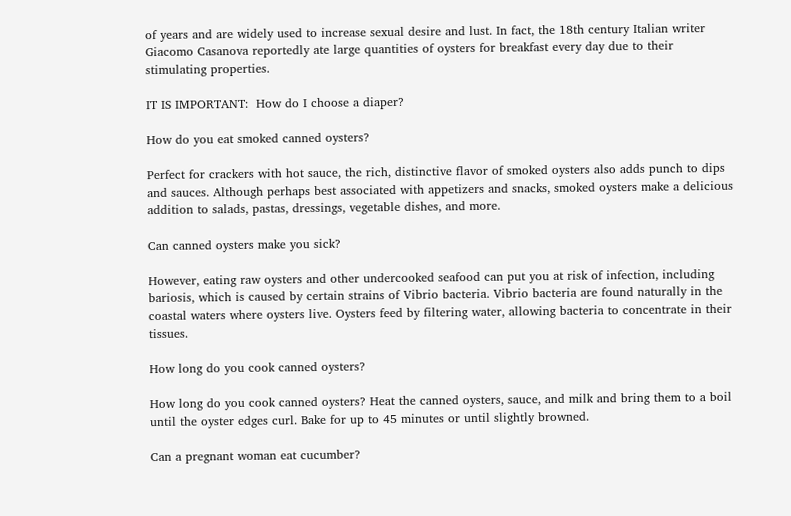of years and are widely used to increase sexual desire and lust. In fact, the 18th century Italian writer Giacomo Casanova reportedly ate large quantities of oysters for breakfast every day due to their stimulating properties.

IT IS IMPORTANT:  How do I choose a diaper?

How do you eat smoked canned oysters?

Perfect for crackers with hot sauce, the rich, distinctive flavor of smoked oysters also adds punch to dips and sauces. Although perhaps best associated with appetizers and snacks, smoked oysters make a delicious addition to salads, pastas, dressings, vegetable dishes, and more.

Can canned oysters make you sick?

However, eating raw oysters and other undercooked seafood can put you at risk of infection, including bariosis, which is caused by certain strains of Vibrio bacteria. Vibrio bacteria are found naturally in the coastal waters where oysters live. Oysters feed by filtering water, allowing bacteria to concentrate in their tissues.

How long do you cook canned oysters?

How long do you cook canned oysters? Heat the canned oysters, sauce, and milk and bring them to a boil until the oyster edges curl. Bake for up to 45 minutes or until slightly browned.

Can a pregnant woman eat cucumber?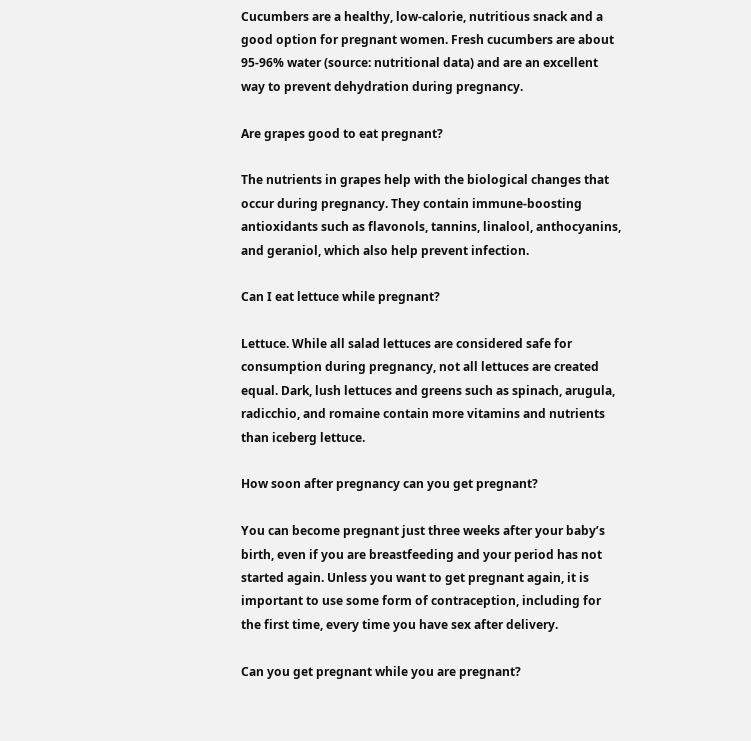Cucumbers are a healthy, low-calorie, nutritious snack and a good option for pregnant women. Fresh cucumbers are about 95-96% water (source: nutritional data) and are an excellent way to prevent dehydration during pregnancy.

Are grapes good to eat pregnant?

The nutrients in grapes help with the biological changes that occur during pregnancy. They contain immune-boosting antioxidants such as flavonols, tannins, linalool, anthocyanins, and geraniol, which also help prevent infection.

Can I eat lettuce while pregnant?

Lettuce. While all salad lettuces are considered safe for consumption during pregnancy, not all lettuces are created equal. Dark, lush lettuces and greens such as spinach, arugula, radicchio, and romaine contain more vitamins and nutrients than iceberg lettuce.

How soon after pregnancy can you get pregnant?

You can become pregnant just three weeks after your baby’s birth, even if you are breastfeeding and your period has not started again. Unless you want to get pregnant again, it is important to use some form of contraception, including for the first time, every time you have sex after delivery.

Can you get pregnant while you are pregnant?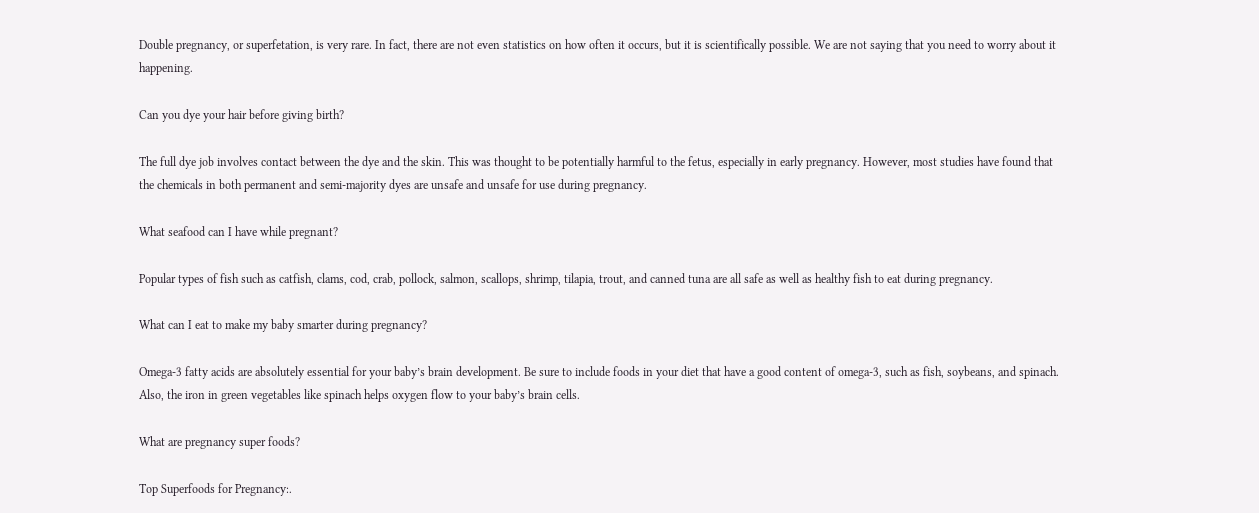Double pregnancy, or superfetation, is very rare. In fact, there are not even statistics on how often it occurs, but it is scientifically possible. We are not saying that you need to worry about it happening.

Can you dye your hair before giving birth?

The full dye job involves contact between the dye and the skin. This was thought to be potentially harmful to the fetus, especially in early pregnancy. However, most studies have found that the chemicals in both permanent and semi-majority dyes are unsafe and unsafe for use during pregnancy.

What seafood can I have while pregnant?

Popular types of fish such as catfish, clams, cod, crab, pollock, salmon, scallops, shrimp, tilapia, trout, and canned tuna are all safe as well as healthy fish to eat during pregnancy.

What can I eat to make my baby smarter during pregnancy?

Omega-3 fatty acids are absolutely essential for your baby’s brain development. Be sure to include foods in your diet that have a good content of omega-3, such as fish, soybeans, and spinach. Also, the iron in green vegetables like spinach helps oxygen flow to your baby’s brain cells.

What are pregnancy super foods?

Top Superfoods for Pregnancy:.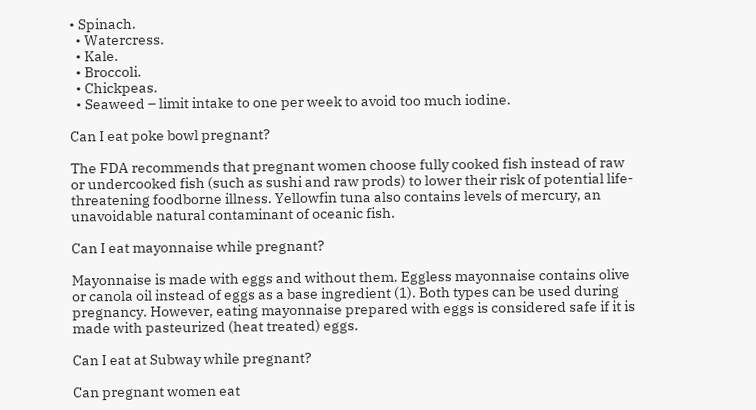• Spinach.
  • Watercress.
  • Kale.
  • Broccoli.
  • Chickpeas.
  • Seaweed – limit intake to one per week to avoid too much iodine.

Can I eat poke bowl pregnant?

The FDA recommends that pregnant women choose fully cooked fish instead of raw or undercooked fish (such as sushi and raw prods) to lower their risk of potential life-threatening foodborne illness. Yellowfin tuna also contains levels of mercury, an unavoidable natural contaminant of oceanic fish.

Can I eat mayonnaise while pregnant?

Mayonnaise is made with eggs and without them. Eggless mayonnaise contains olive or canola oil instead of eggs as a base ingredient (1). Both types can be used during pregnancy. However, eating mayonnaise prepared with eggs is considered safe if it is made with pasteurized (heat treated) eggs.

Can I eat at Subway while pregnant?

Can pregnant women eat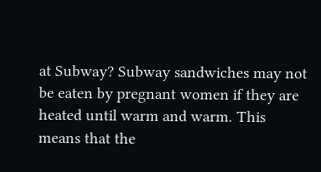at Subway? Subway sandwiches may not be eaten by pregnant women if they are heated until warm and warm. This means that the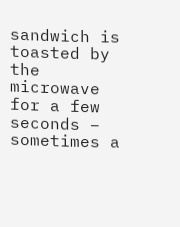sandwich is toasted by the microwave for a few seconds – sometimes a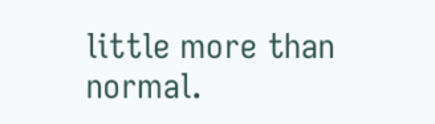little more than normal.